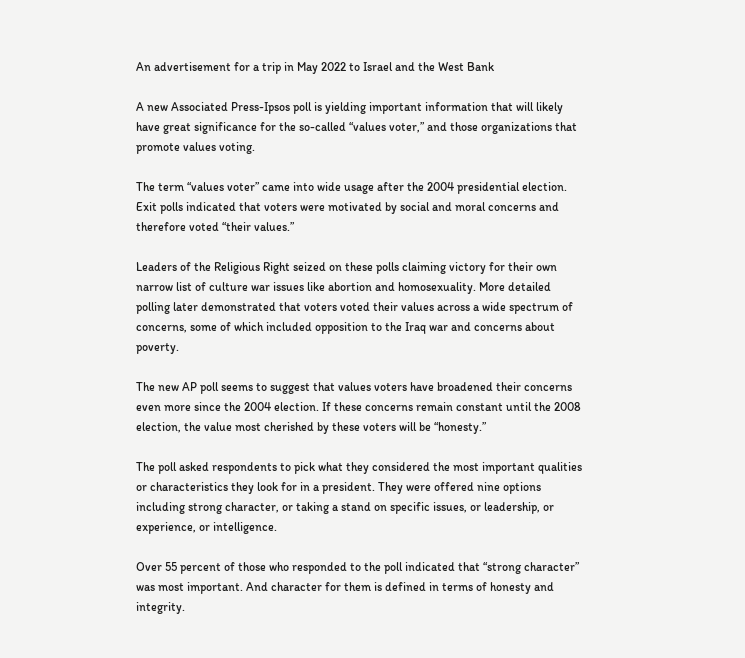An advertisement for a trip in May 2022 to Israel and the West Bank

A new Associated Press-Ipsos poll is yielding important information that will likely have great significance for the so-called “values voter,” and those organizations that promote values voting.

The term “values voter” came into wide usage after the 2004 presidential election. Exit polls indicated that voters were motivated by social and moral concerns and therefore voted “their values.”

Leaders of the Religious Right seized on these polls claiming victory for their own narrow list of culture war issues like abortion and homosexuality. More detailed polling later demonstrated that voters voted their values across a wide spectrum of concerns, some of which included opposition to the Iraq war and concerns about poverty.

The new AP poll seems to suggest that values voters have broadened their concerns even more since the 2004 election. If these concerns remain constant until the 2008 election, the value most cherished by these voters will be “honesty.”

The poll asked respondents to pick what they considered the most important qualities or characteristics they look for in a president. They were offered nine options including strong character, or taking a stand on specific issues, or leadership, or experience, or intelligence.

Over 55 percent of those who responded to the poll indicated that “strong character” was most important. And character for them is defined in terms of honesty and integrity.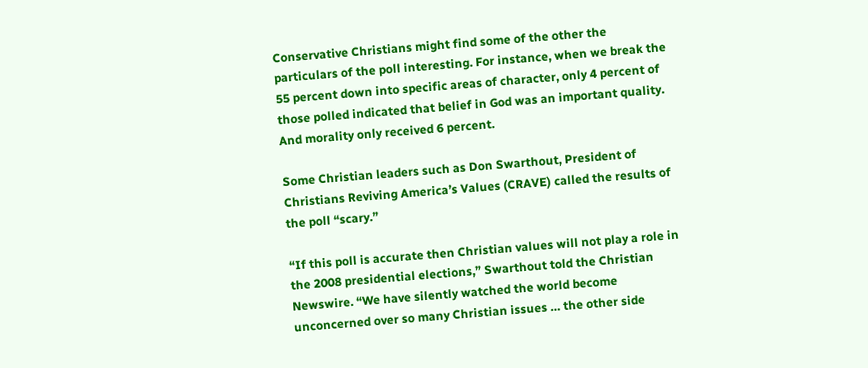Conservative Christians might find some of the other the particulars of the poll interesting. For instance, when we break the 55 percent down into specific areas of character, only 4 percent of those polled indicated that belief in God was an important quality. And morality only received 6 percent.

Some Christian leaders such as Don Swarthout, President of Christians Reviving America’s Values (CRAVE) called the results of the poll “scary.”

“If this poll is accurate then Christian values will not play a role in the 2008 presidential elections,” Swarthout told the Christian Newswire. “We have silently watched the world become unconcerned over so many Christian issues … the other side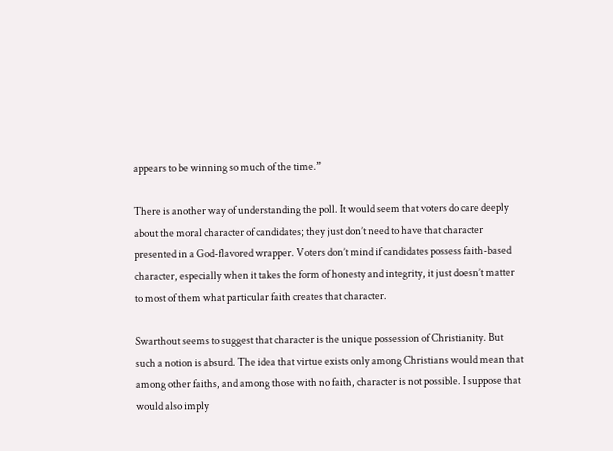appears to be winning so much of the time.”

There is another way of understanding the poll. It would seem that voters do care deeply about the moral character of candidates; they just don’t need to have that character presented in a God-flavored wrapper. Voters don’t mind if candidates possess faith-based character, especially when it takes the form of honesty and integrity, it just doesn’t matter to most of them what particular faith creates that character.

Swarthout seems to suggest that character is the unique possession of Christianity. But such a notion is absurd. The idea that virtue exists only among Christians would mean that among other faiths, and among those with no faith, character is not possible. I suppose that would also imply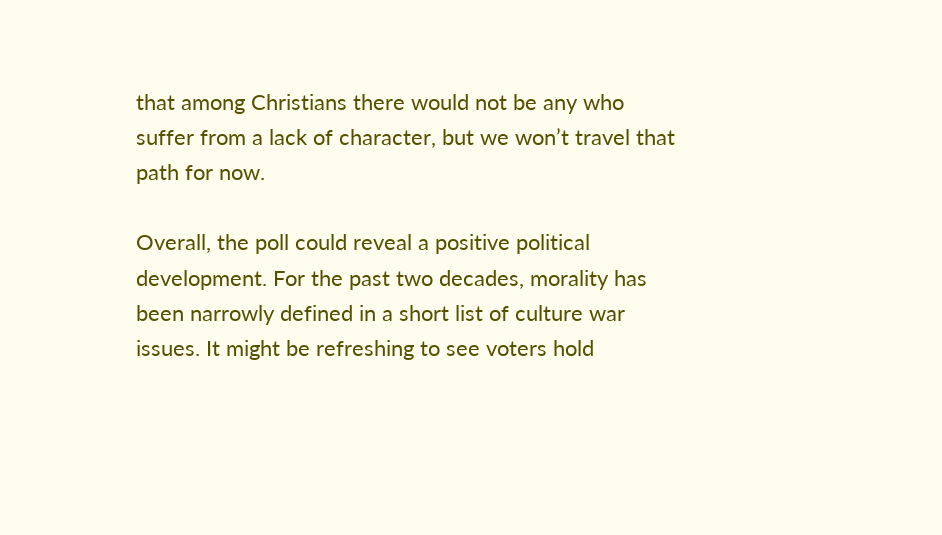that among Christians there would not be any who suffer from a lack of character, but we won’t travel that path for now.

Overall, the poll could reveal a positive political development. For the past two decades, morality has been narrowly defined in a short list of culture war issues. It might be refreshing to see voters hold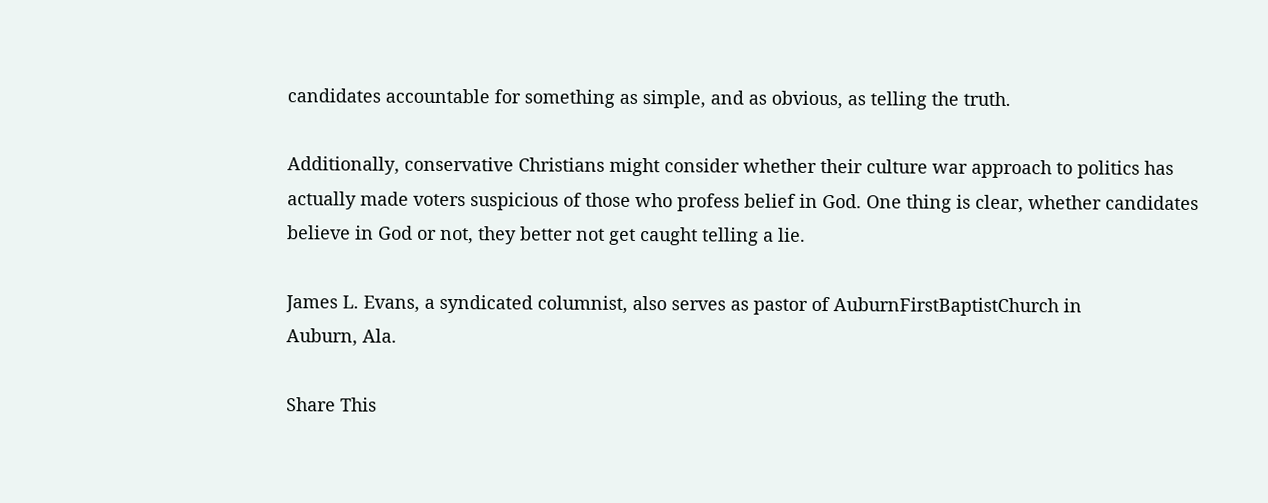candidates accountable for something as simple, and as obvious, as telling the truth.

Additionally, conservative Christians might consider whether their culture war approach to politics has actually made voters suspicious of those who profess belief in God. One thing is clear, whether candidates believe in God or not, they better not get caught telling a lie.

James L. Evans, a syndicated columnist, also serves as pastor of AuburnFirstBaptistChurch in
Auburn, Ala.

Share This